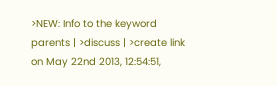>NEW: Info to the keyword parents | >discuss | >create link
on May 22nd 2013, 12:54:51,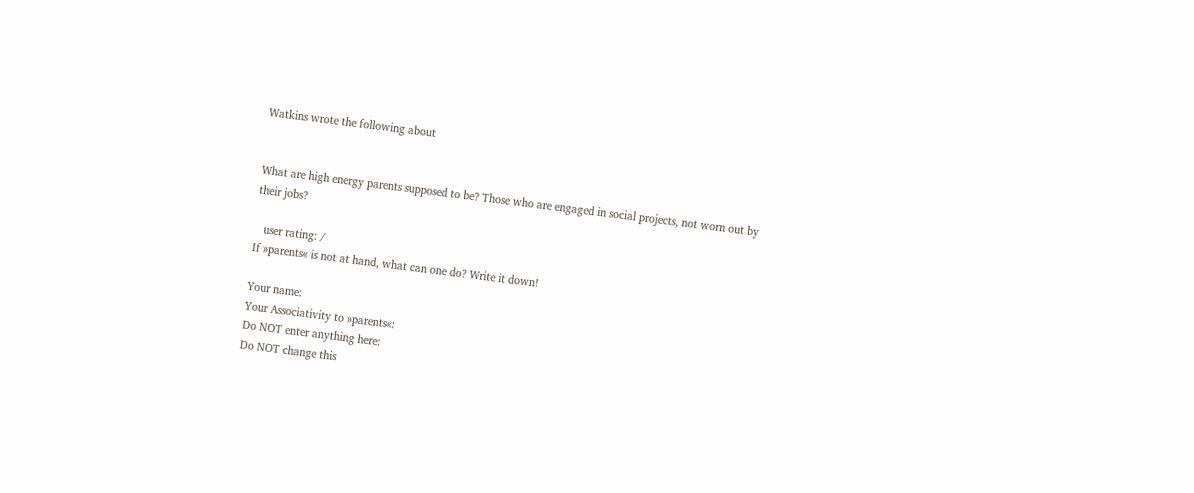Watkins wrote the following about


What are high energy parents supposed to be? Those who are engaged in social projects, not worn out by their jobs?

   user rating: /
If »parents« is not at hand, what can one do? Write it down!

Your name:
Your Associativity to »parents«:
Do NOT enter anything here:
Do NOT change this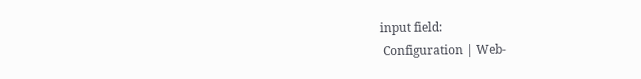input field:
 Configuration | Web-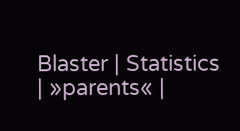Blaster | Statistics | »parents« |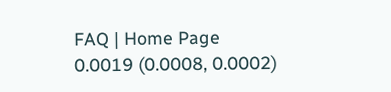FAQ | Home Page
0.0019 (0.0008, 0.0002)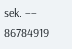sek. –– 86784919